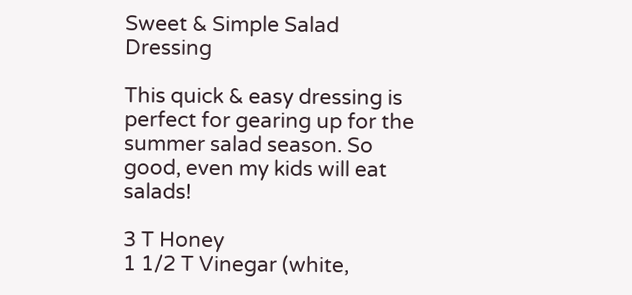Sweet & Simple Salad Dressing

This quick & easy dressing is perfect for gearing up for the summer salad season. So good, even my kids will eat salads!

3 T Honey
1 1/2 T Vinegar (white,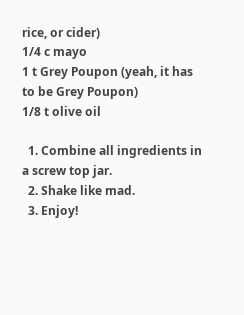rice, or cider)
1/4 c mayo
1 t Grey Poupon (yeah, it has to be Grey Poupon)
1/8 t olive oil

  1. Combine all ingredients in a screw top jar.
  2. Shake like mad.
  3. Enjoy!